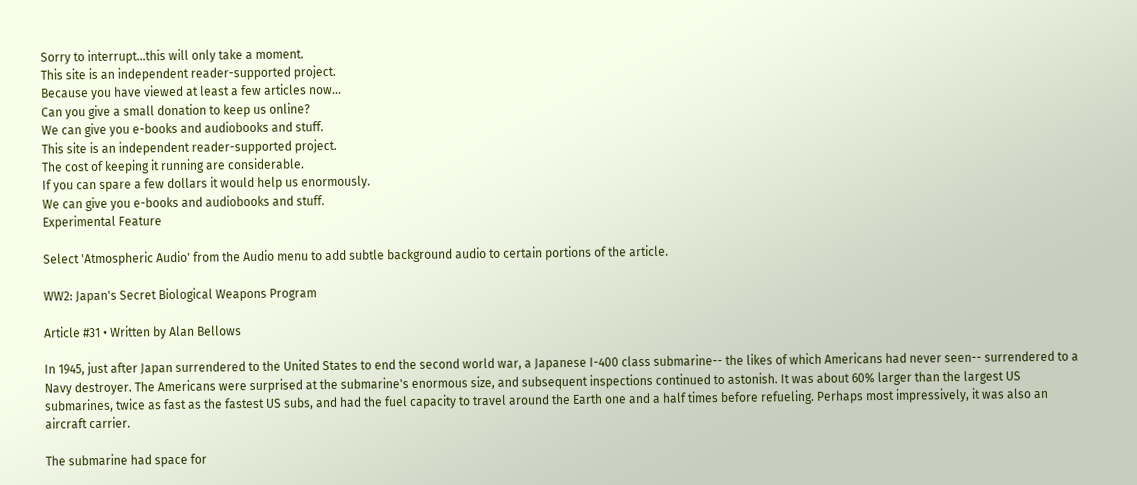Sorry to interrupt...this will only take a moment.
This site is an independent reader-supported project.
Because you have viewed at least a few articles now...
Can you give a small donation to keep us online?
We can give you e-books and audiobooks and stuff.
This site is an independent reader-supported project.
The cost of keeping it running are considerable.
If you can spare a few dollars it would help us enormously.
We can give you e-books and audiobooks and stuff.
Experimental Feature

Select 'Atmospheric Audio' from the Audio menu to add subtle background audio to certain portions of the article.

WW2: Japan's Secret Biological Weapons Program

Article #31 • Written by Alan Bellows

In 1945, just after Japan surrendered to the United States to end the second world war, a Japanese I-400 class submarine-- the likes of which Americans had never seen-- surrendered to a Navy destroyer. The Americans were surprised at the submarine's enormous size, and subsequent inspections continued to astonish. It was about 60% larger than the largest US submarines, twice as fast as the fastest US subs, and had the fuel capacity to travel around the Earth one and a half times before refueling. Perhaps most impressively, it was also an aircraft carrier.

The submarine had space for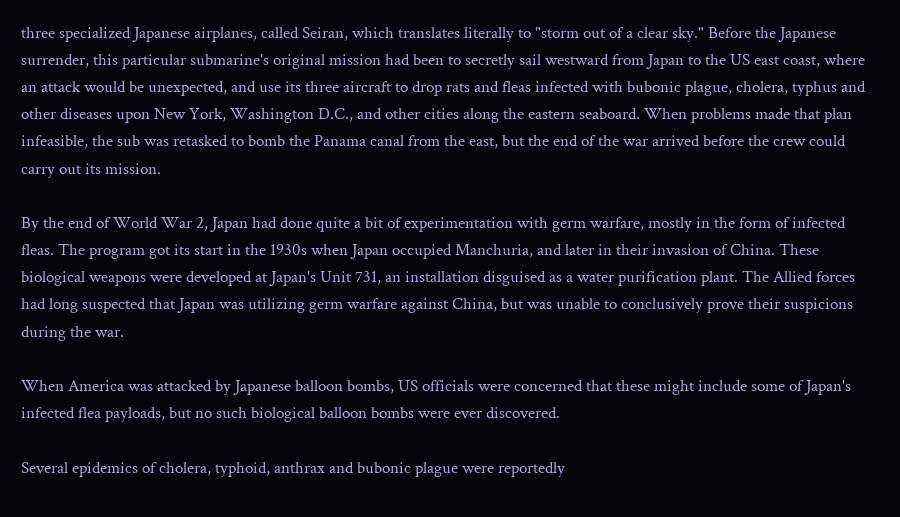three specialized Japanese airplanes, called Seiran, which translates literally to "storm out of a clear sky." Before the Japanese surrender, this particular submarine's original mission had been to secretly sail westward from Japan to the US east coast, where an attack would be unexpected, and use its three aircraft to drop rats and fleas infected with bubonic plague, cholera, typhus and other diseases upon New York, Washington D.C., and other cities along the eastern seaboard. When problems made that plan infeasible, the sub was retasked to bomb the Panama canal from the east, but the end of the war arrived before the crew could carry out its mission.

By the end of World War 2, Japan had done quite a bit of experimentation with germ warfare, mostly in the form of infected fleas. The program got its start in the 1930s when Japan occupied Manchuria, and later in their invasion of China. These biological weapons were developed at Japan's Unit 731, an installation disguised as a water purification plant. The Allied forces had long suspected that Japan was utilizing germ warfare against China, but was unable to conclusively prove their suspicions during the war.

When America was attacked by Japanese balloon bombs, US officials were concerned that these might include some of Japan's infected flea payloads, but no such biological balloon bombs were ever discovered.

Several epidemics of cholera, typhoid, anthrax and bubonic plague were reportedly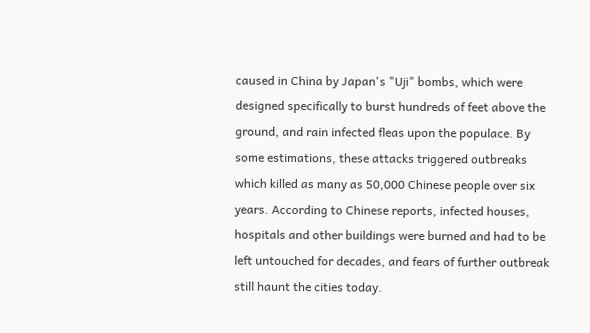caused in China by Japan's "Uji" bombs, which were designed specifically to burst hundreds of feet above the ground, and rain infected fleas upon the populace. By some estimations, these attacks triggered outbreaks which killed as many as 50,000 Chinese people over six years. According to Chinese reports, infected houses, hospitals and other buildings were burned and had to be left untouched for decades, and fears of further outbreak still haunt the cities today.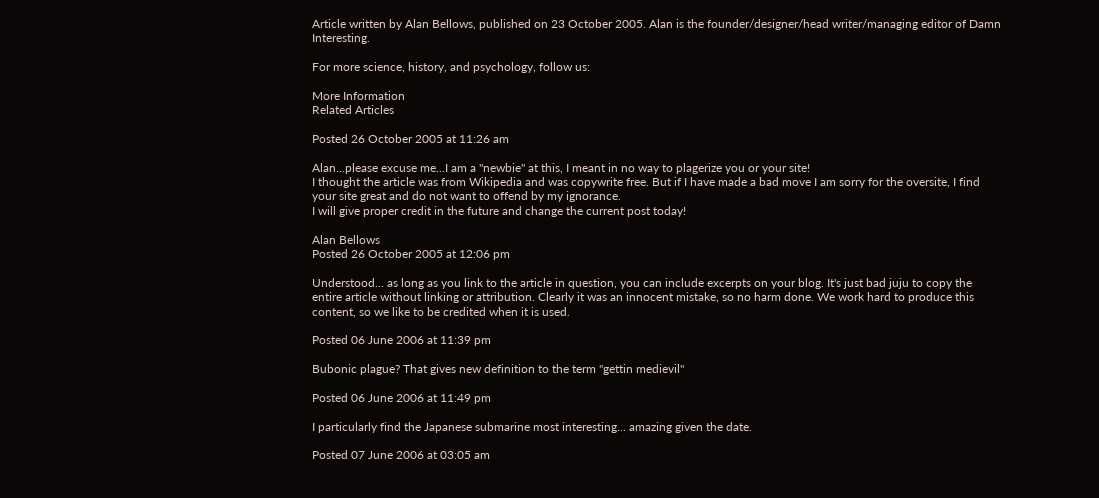Article written by Alan Bellows, published on 23 October 2005. Alan is the founder/designer/head writer/managing editor of Damn Interesting.

For more science, history, and psychology, follow us:

More Information
Related Articles

Posted 26 October 2005 at 11:26 am

Alan...please excuse me...I am a "newbie" at this, I meant in no way to plagerize you or your site!
I thought the article was from Wikipedia and was copywrite free. But if I have made a bad move I am sorry for the oversite, I find your site great and do not want to offend by my ignorance.
I will give proper credit in the future and change the current post today!

Alan Bellows
Posted 26 October 2005 at 12:06 pm

Understood... as long as you link to the article in question, you can include excerpts on your blog. It's just bad juju to copy the entire article without linking or attribution. Clearly it was an innocent mistake, so no harm done. We work hard to produce this content, so we like to be credited when it is used.

Posted 06 June 2006 at 11:39 pm

Bubonic plague? That gives new definition to the term "gettin medievil"

Posted 06 June 2006 at 11:49 pm

I particularly find the Japanese submarine most interesting... amazing given the date.

Posted 07 June 2006 at 03:05 am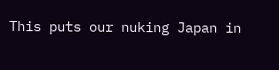This puts our nuking Japan in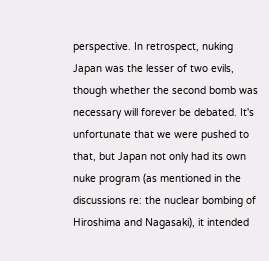perspective. In retrospect, nuking Japan was the lesser of two evils, though whether the second bomb was necessary will forever be debated. It's unfortunate that we were pushed to that, but Japan not only had its own nuke program (as mentioned in the discussions re: the nuclear bombing of Hiroshima and Nagasaki), it intended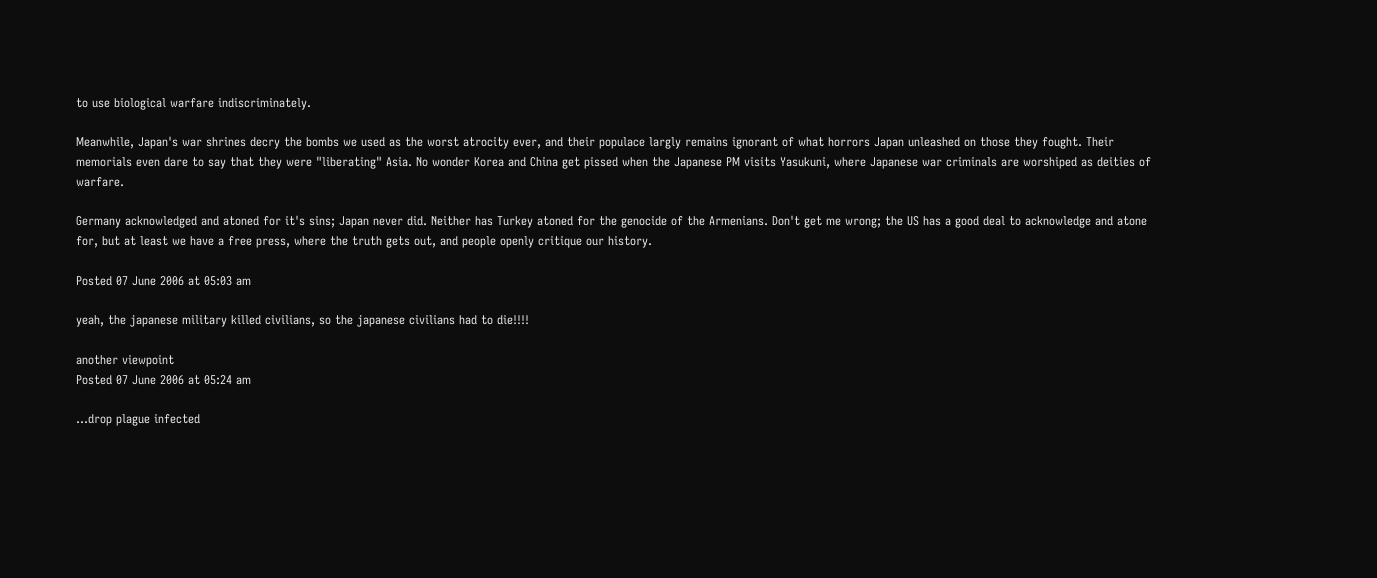to use biological warfare indiscriminately.

Meanwhile, Japan's war shrines decry the bombs we used as the worst atrocity ever, and their populace largly remains ignorant of what horrors Japan unleashed on those they fought. Their memorials even dare to say that they were "liberating" Asia. No wonder Korea and China get pissed when the Japanese PM visits Yasukuni, where Japanese war criminals are worshiped as deities of warfare.

Germany acknowledged and atoned for it's sins; Japan never did. Neither has Turkey atoned for the genocide of the Armenians. Don't get me wrong; the US has a good deal to acknowledge and atone for, but at least we have a free press, where the truth gets out, and people openly critique our history.

Posted 07 June 2006 at 05:03 am

yeah, the japanese military killed civilians, so the japanese civilians had to die!!!!

another viewpoint
Posted 07 June 2006 at 05:24 am

...drop plague infected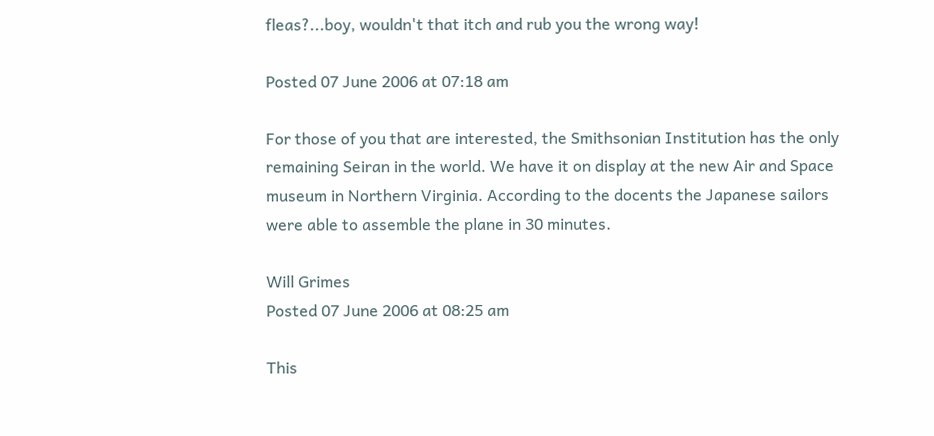fleas?...boy, wouldn't that itch and rub you the wrong way!

Posted 07 June 2006 at 07:18 am

For those of you that are interested, the Smithsonian Institution has the only remaining Seiran in the world. We have it on display at the new Air and Space museum in Northern Virginia. According to the docents the Japanese sailors were able to assemble the plane in 30 minutes.

Will Grimes
Posted 07 June 2006 at 08:25 am

This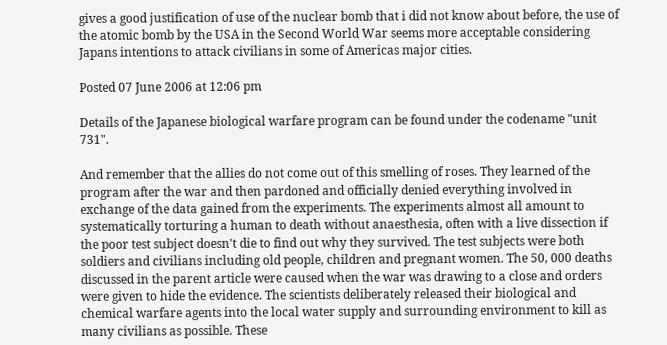gives a good justification of use of the nuclear bomb that i did not know about before, the use of the atomic bomb by the USA in the Second World War seems more acceptable considering Japans intentions to attack civilians in some of Americas major cities.

Posted 07 June 2006 at 12:06 pm

Details of the Japanese biological warfare program can be found under the codename "unit 731".

And remember that the allies do not come out of this smelling of roses. They learned of the program after the war and then pardoned and officially denied everything involved in exchange of the data gained from the experiments. The experiments almost all amount to systematically torturing a human to death without anaesthesia, often with a live dissection if the poor test subject doesn't die to find out why they survived. The test subjects were both soldiers and civilians including old people, children and pregnant women. The 50, 000 deaths discussed in the parent article were caused when the war was drawing to a close and orders were given to hide the evidence. The scientists deliberately released their biological and chemical warfare agents into the local water supply and surrounding environment to kill as many civilians as possible. These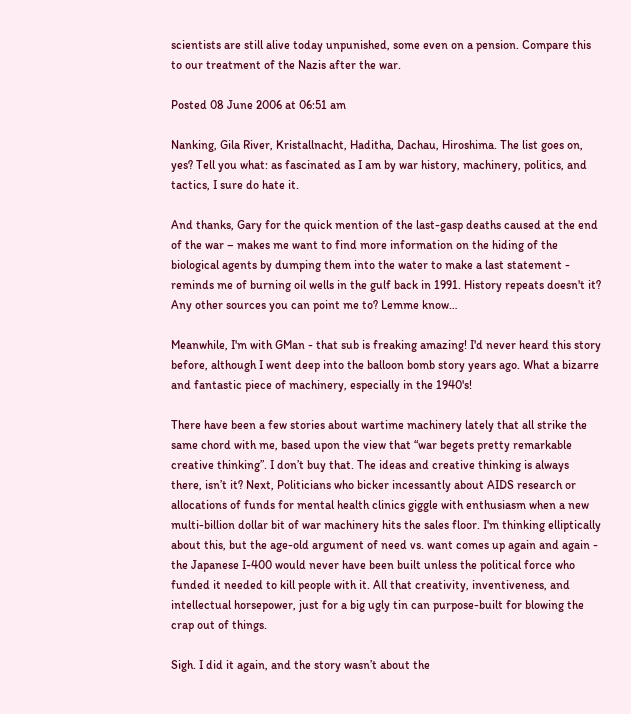scientists are still alive today unpunished, some even on a pension. Compare this to our treatment of the Nazis after the war.

Posted 08 June 2006 at 06:51 am

Nanking, Gila River, Kristallnacht, Haditha, Dachau, Hiroshima. The list goes on, yes? Tell you what: as fascinated as I am by war history, machinery, politics, and tactics, I sure do hate it.

And thanks, Gary for the quick mention of the last-gasp deaths caused at the end of the war – makes me want to find more information on the hiding of the biological agents by dumping them into the water to make a last statement - reminds me of burning oil wells in the gulf back in 1991. History repeats doesn't it? Any other sources you can point me to? Lemme know…

Meanwhile, I'm with GMan - that sub is freaking amazing! I'd never heard this story before, although I went deep into the balloon bomb story years ago. What a bizarre and fantastic piece of machinery, especially in the 1940's!

There have been a few stories about wartime machinery lately that all strike the same chord with me, based upon the view that “war begets pretty remarkable creative thinking”. I don’t buy that. The ideas and creative thinking is always there, isn’t it? Next, Politicians who bicker incessantly about AIDS research or allocations of funds for mental health clinics giggle with enthusiasm when a new multi-billion dollar bit of war machinery hits the sales floor. I'm thinking elliptically about this, but the age-old argument of need vs. want comes up again and again - the Japanese I-400 would never have been built unless the political force who funded it needed to kill people with it. All that creativity, inventiveness, and intellectual horsepower, just for a big ugly tin can purpose-built for blowing the crap out of things.

Sigh. I did it again, and the story wasn’t about the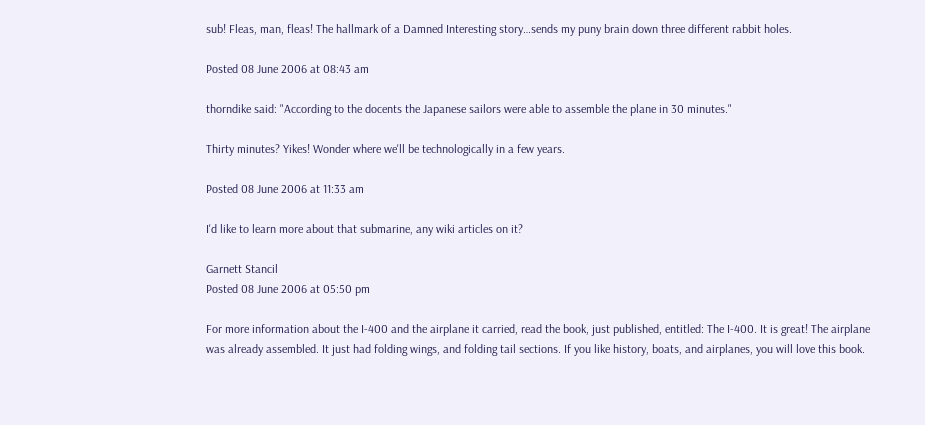sub! Fleas, man, fleas! The hallmark of a Damned Interesting story…sends my puny brain down three different rabbit holes.

Posted 08 June 2006 at 08:43 am

thorndike said: "According to the docents the Japanese sailors were able to assemble the plane in 30 minutes."

Thirty minutes? Yikes! Wonder where we'll be technologically in a few years.

Posted 08 June 2006 at 11:33 am

I'd like to learn more about that submarine, any wiki articles on it?

Garnett Stancil
Posted 08 June 2006 at 05:50 pm

For more information about the I-400 and the airplane it carried, read the book, just published, entitled: The I-400. It is great! The airplane was already assembled. It just had folding wings, and folding tail sections. If you like history, boats, and airplanes, you will love this book.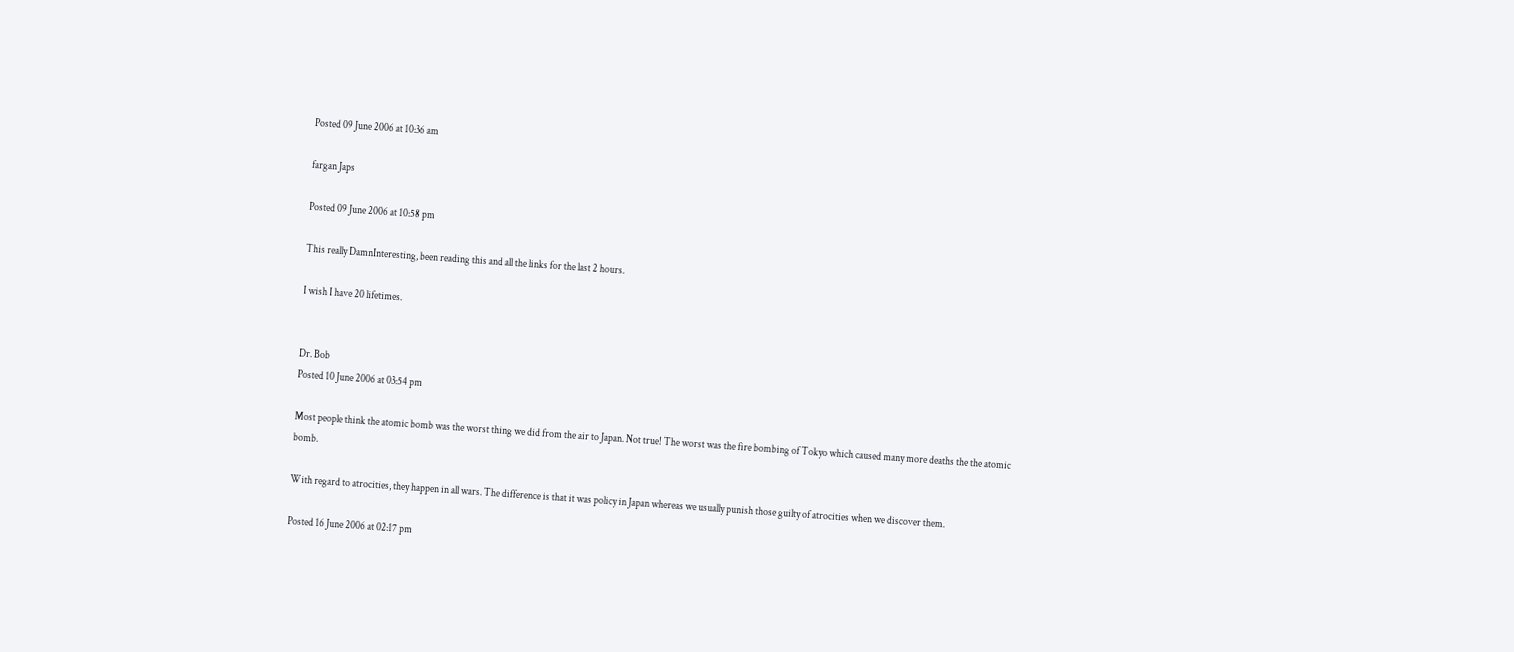Posted 09 June 2006 at 10:36 am

fargan Japs

Posted 09 June 2006 at 10:58 pm

This really DamnInteresting, been reading this and all the links for the last 2 hours.

I wish I have 20 lifetimes.


Dr. Bob
Posted 10 June 2006 at 03:54 pm

Most people think the atomic bomb was the worst thing we did from the air to Japan. Not true! The worst was the fire bombing of Tokyo which caused many more deaths the the atomic bomb.

With regard to atrocities, they happen in all wars. The difference is that it was policy in Japan whereas we usually punish those guilty of atrocities when we discover them.

Posted 16 June 2006 at 02:17 pm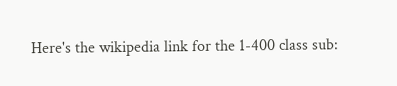Here's the wikipedia link for the 1-400 class sub: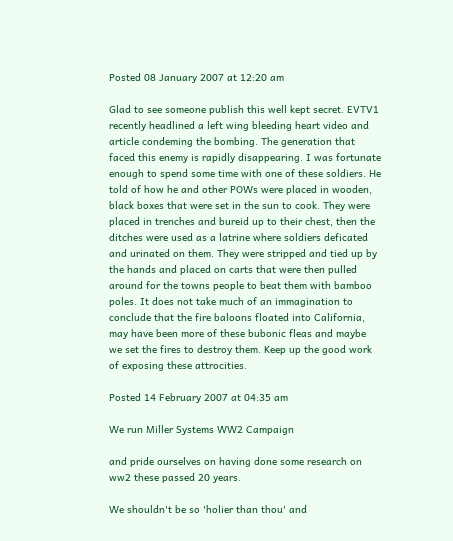Posted 08 January 2007 at 12:20 am

Glad to see someone publish this well kept secret. EVTV1 recently headlined a left wing bleeding heart video and article condeming the bombing. The generation that faced this enemy is rapidly disappearing. I was fortunate enough to spend some time with one of these soldiers. He told of how he and other POWs were placed in wooden, black boxes that were set in the sun to cook. They were placed in trenches and bureid up to their chest, then the ditches were used as a latrine where soldiers deficated and urinated on them. They were stripped and tied up by the hands and placed on carts that were then pulled around for the towns people to beat them with bamboo poles. It does not take much of an immagination to conclude that the fire baloons floated into California, may have been more of these bubonic fleas and maybe we set the fires to destroy them. Keep up the good work of exposing these attrocities.

Posted 14 February 2007 at 04:35 am

We run Miller Systems WW2 Campaign

and pride ourselves on having done some research on ww2 these passed 20 years.

We shouldn't be so 'holier than thou' and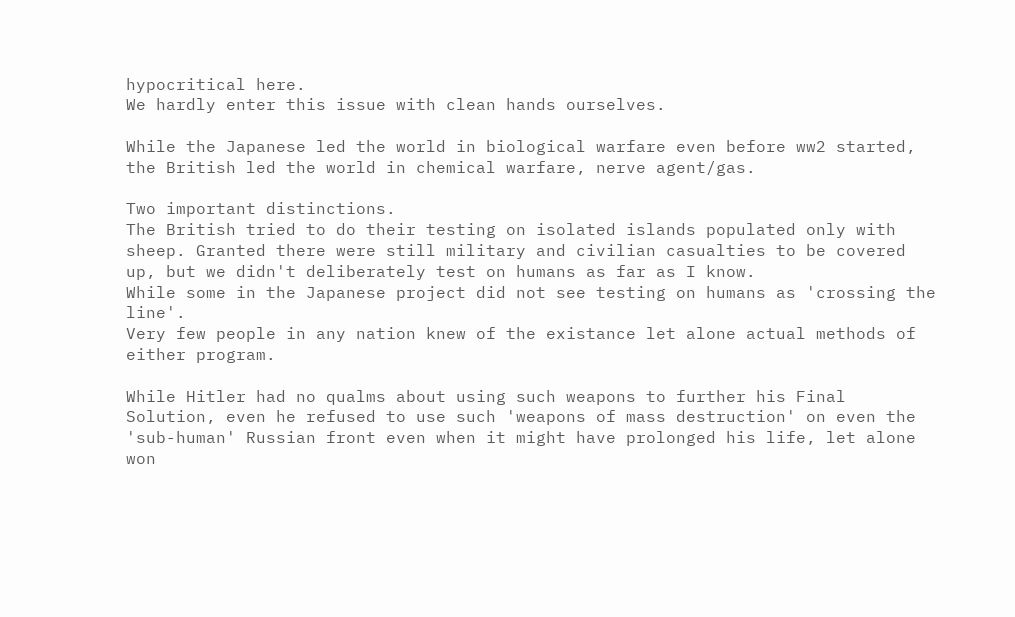hypocritical here.
We hardly enter this issue with clean hands ourselves.

While the Japanese led the world in biological warfare even before ww2 started, the British led the world in chemical warfare, nerve agent/gas.

Two important distinctions.
The British tried to do their testing on isolated islands populated only with sheep. Granted there were still military and civilian casualties to be covered up, but we didn't deliberately test on humans as far as I know.
While some in the Japanese project did not see testing on humans as 'crossing the line'.
Very few people in any nation knew of the existance let alone actual methods of either program.

While Hitler had no qualms about using such weapons to further his Final Solution, even he refused to use such 'weapons of mass destruction' on even the 'sub-human' Russian front even when it might have prolonged his life, let alone won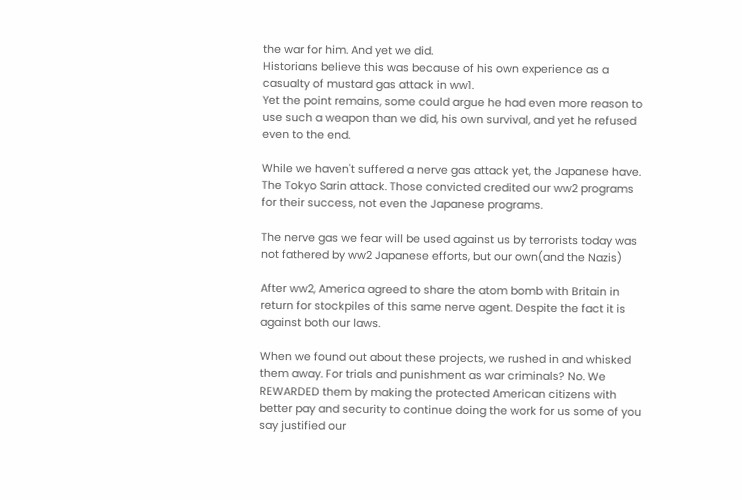the war for him. And yet we did.
Historians believe this was because of his own experience as a casualty of mustard gas attack in ww1.
Yet the point remains, some could argue he had even more reason to use such a weapon than we did, his own survival, and yet he refused even to the end.

While we haven't suffered a nerve gas attack yet, the Japanese have. The Tokyo Sarin attack. Those convicted credited our ww2 programs for their success, not even the Japanese programs.

The nerve gas we fear will be used against us by terrorists today was not fathered by ww2 Japanese efforts, but our own(and the Nazis)

After ww2, America agreed to share the atom bomb with Britain in return for stockpiles of this same nerve agent. Despite the fact it is against both our laws.

When we found out about these projects, we rushed in and whisked them away. For trials and punishment as war criminals? No. We REWARDED them by making the protected American citizens with better pay and security to continue doing the work for us some of you say justified our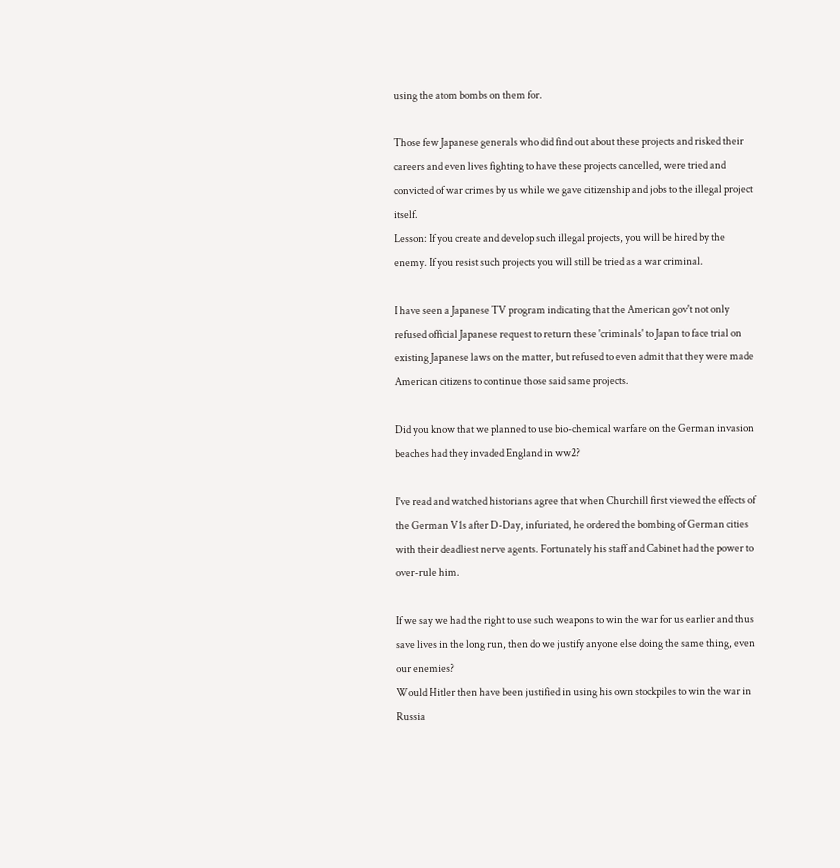using the atom bombs on them for.

Those few Japanese generals who did find out about these projects and risked their careers and even lives fighting to have these projects cancelled, were tried and convicted of war crimes by us while we gave citizenship and jobs to the illegal project itself.
Lesson: If you create and develop such illegal projects, you will be hired by the enemy. If you resist such projects you will still be tried as a war criminal.

I have seen a Japanese TV program indicating that the American gov't not only refused official Japanese request to return these 'criminals' to Japan to face trial on existing Japanese laws on the matter, but refused to even admit that they were made American citizens to continue those said same projects.

Did you know that we planned to use bio-chemical warfare on the German invasion beaches had they invaded England in ww2?

I've read and watched historians agree that when Churchill first viewed the effects of the German V1s after D-Day, infuriated, he ordered the bombing of German cities with their deadliest nerve agents. Fortunately his staff and Cabinet had the power to over-rule him.

If we say we had the right to use such weapons to win the war for us earlier and thus save lives in the long run, then do we justify anyone else doing the same thing, even our enemies?
Would Hitler then have been justified in using his own stockpiles to win the war in Russia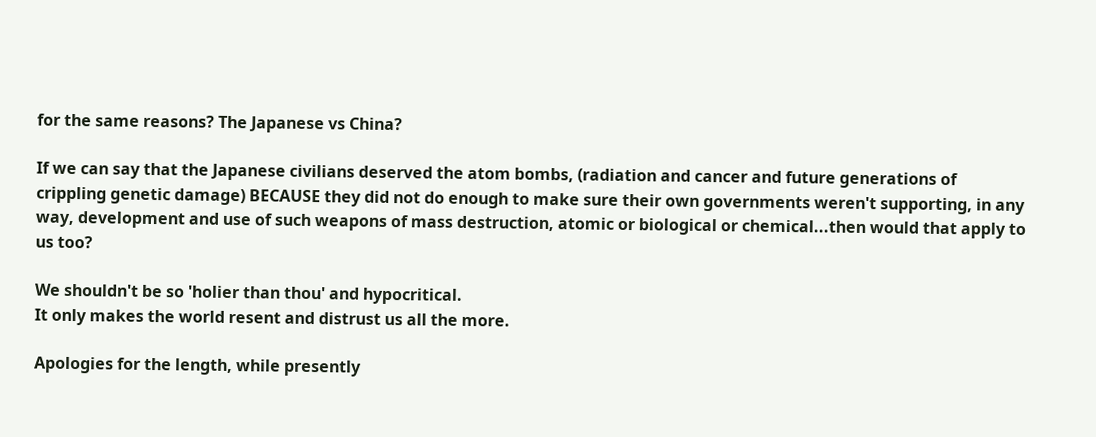for the same reasons? The Japanese vs China?

If we can say that the Japanese civilians deserved the atom bombs, (radiation and cancer and future generations of crippling genetic damage) BECAUSE they did not do enough to make sure their own governments weren't supporting, in any way, development and use of such weapons of mass destruction, atomic or biological or chemical...then would that apply to us too?

We shouldn't be so 'holier than thou' and hypocritical.
It only makes the world resent and distrust us all the more.

Apologies for the length, while presently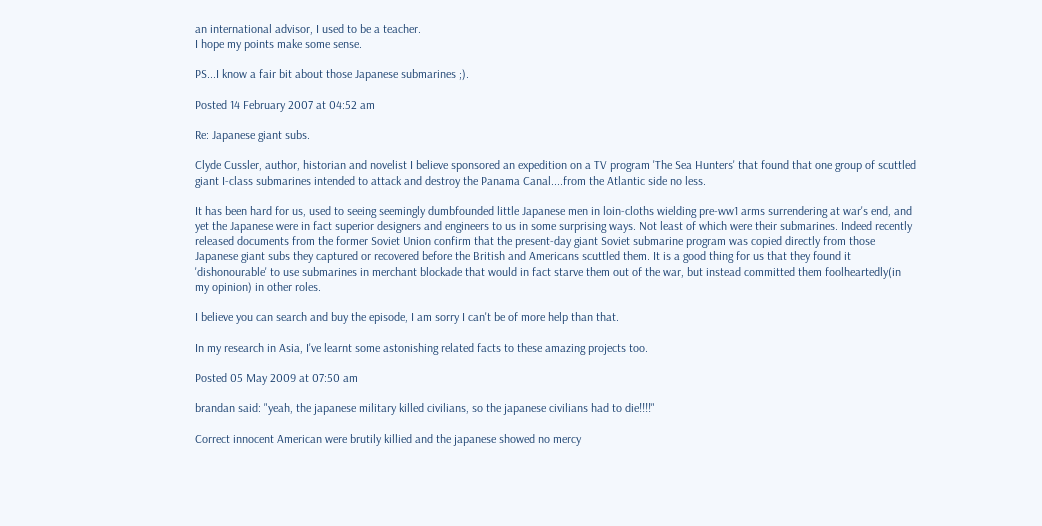an international advisor, I used to be a teacher.
I hope my points make some sense.

PS...I know a fair bit about those Japanese submarines ;).

Posted 14 February 2007 at 04:52 am

Re: Japanese giant subs.

Clyde Cussler, author, historian and novelist I believe sponsored an expedition on a TV program 'The Sea Hunters' that found that one group of scuttled giant I-class submarines intended to attack and destroy the Panama Canal....from the Atlantic side no less.

It has been hard for us, used to seeing seemingly dumbfounded little Japanese men in loin-cloths wielding pre-ww1 arms surrendering at war's end, and yet the Japanese were in fact superior designers and engineers to us in some surprising ways. Not least of which were their submarines. Indeed recently released documents from the former Soviet Union confirm that the present-day giant Soviet submarine program was copied directly from those Japanese giant subs they captured or recovered before the British and Americans scuttled them. It is a good thing for us that they found it 'dishonourable' to use submarines in merchant blockade that would in fact starve them out of the war, but instead committed them foolheartedly(in my opinion) in other roles.

I believe you can search and buy the episode, I am sorry I can't be of more help than that.

In my research in Asia, I've learnt some astonishing related facts to these amazing projects too.

Posted 05 May 2009 at 07:50 am

brandan said: "yeah, the japanese military killed civilians, so the japanese civilians had to die!!!!"

Correct innocent American were brutily killied and the japanese showed no mercy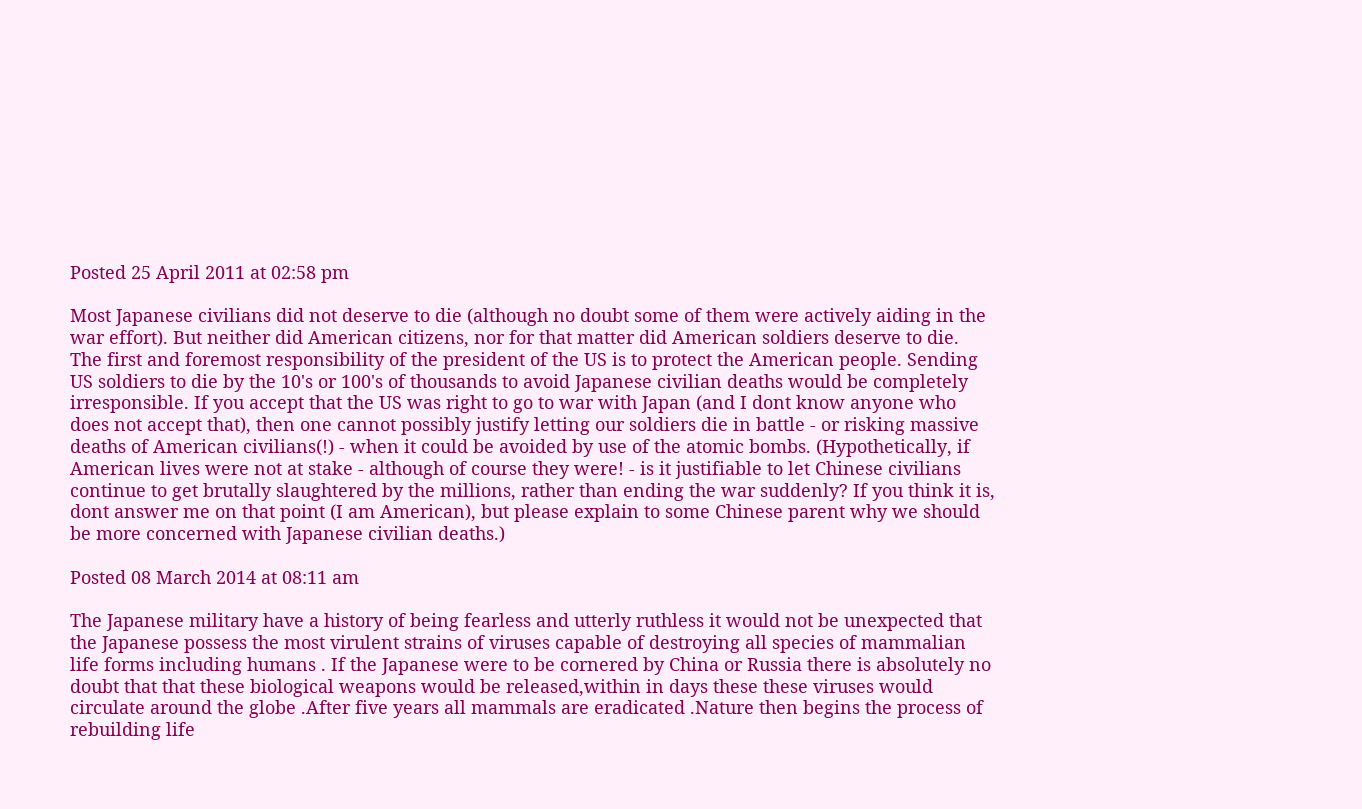Posted 25 April 2011 at 02:58 pm

Most Japanese civilians did not deserve to die (although no doubt some of them were actively aiding in the war effort). But neither did American citizens, nor for that matter did American soldiers deserve to die. The first and foremost responsibility of the president of the US is to protect the American people. Sending US soldiers to die by the 10's or 100's of thousands to avoid Japanese civilian deaths would be completely irresponsible. If you accept that the US was right to go to war with Japan (and I dont know anyone who does not accept that), then one cannot possibly justify letting our soldiers die in battle - or risking massive deaths of American civilians(!) - when it could be avoided by use of the atomic bombs. (Hypothetically, if American lives were not at stake - although of course they were! - is it justifiable to let Chinese civilians continue to get brutally slaughtered by the millions, rather than ending the war suddenly? If you think it is, dont answer me on that point (I am American), but please explain to some Chinese parent why we should be more concerned with Japanese civilian deaths.)

Posted 08 March 2014 at 08:11 am

The Japanese military have a history of being fearless and utterly ruthless it would not be unexpected that the Japanese possess the most virulent strains of viruses capable of destroying all species of mammalian life forms including humans . If the Japanese were to be cornered by China or Russia there is absolutely no doubt that that these biological weapons would be released,within in days these these viruses would circulate around the globe .After five years all mammals are eradicated .Nature then begins the process of rebuilding life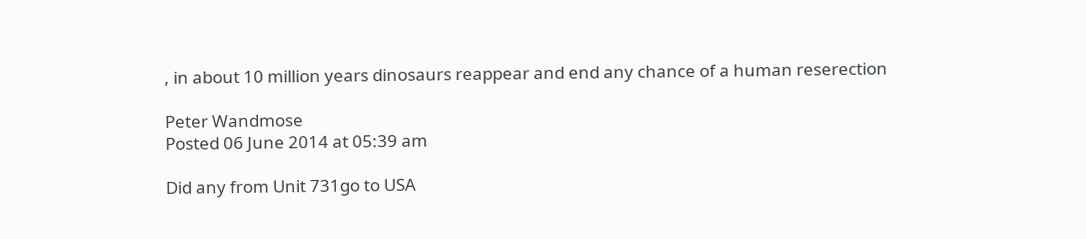, in about 10 million years dinosaurs reappear and end any chance of a human reserection

Peter Wandmose
Posted 06 June 2014 at 05:39 am

Did any from Unit 731go to USA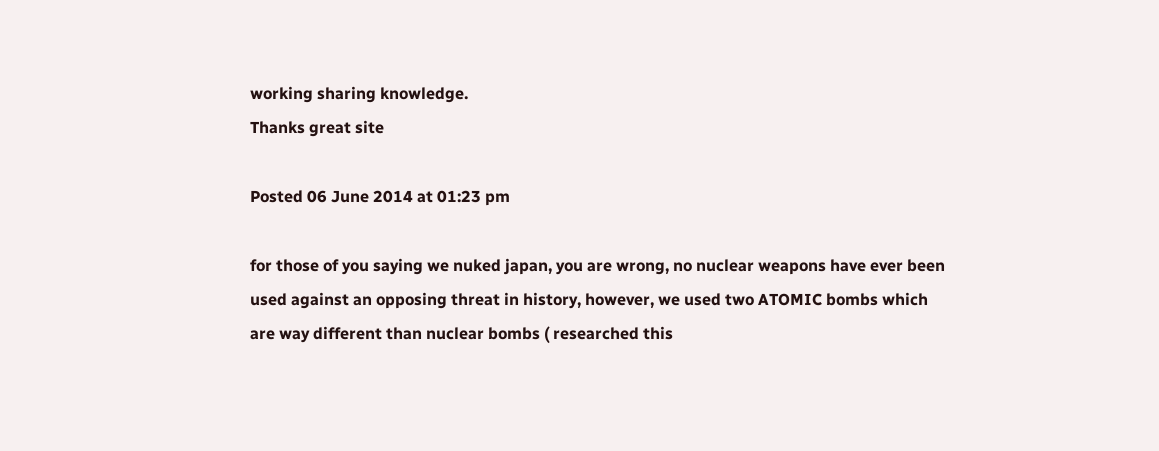working sharing knowledge.
Thanks great site

Posted 06 June 2014 at 01:23 pm

for those of you saying we nuked japan, you are wrong, no nuclear weapons have ever been used against an opposing threat in history, however, we used two ATOMIC bombs which are way different than nuclear bombs ( researched this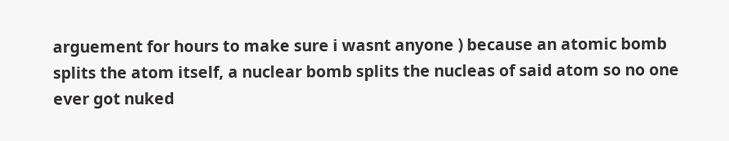arguement for hours to make sure i wasnt anyone ) because an atomic bomb splits the atom itself, a nuclear bomb splits the nucleas of said atom so no one ever got nuked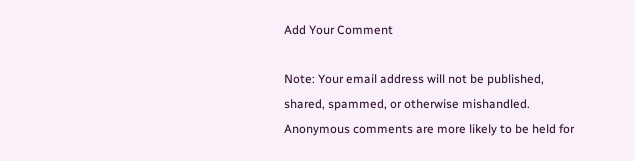Add Your Comment

Note: Your email address will not be published, shared, spammed, or otherwise mishandled. Anonymous comments are more likely to be held for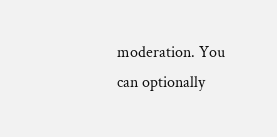moderation. You can optionally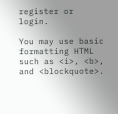register or login.

You may use basic formatting HTML such as <i>, <b>, and <blockquote>.